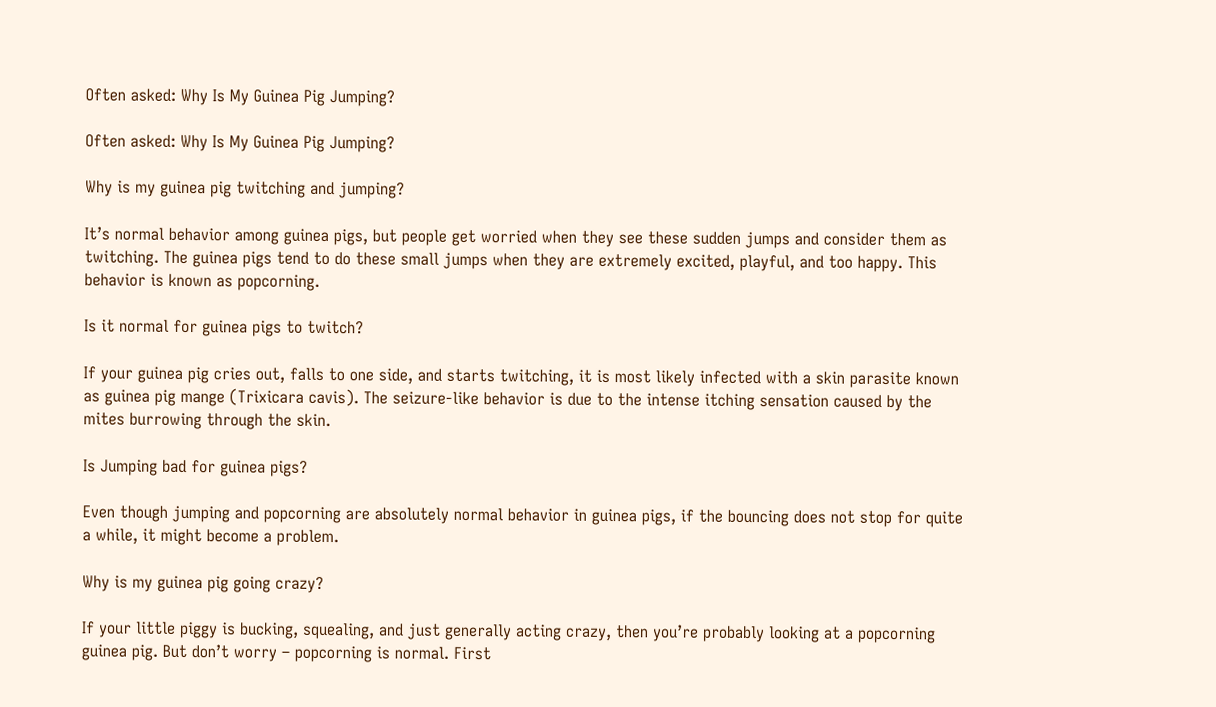Often asked: Why Is My Guinea Pig Jumping?

Often asked: Why Is My Guinea Pig Jumping?

Why is my guinea pig twitching and jumping?

It’s normal behavior among guinea pigs, but people get worried when they see these sudden jumps and consider them as twitching. The guinea pigs tend to do these small jumps when they are extremely excited, playful, and too happy. This behavior is known as popcorning.

Is it normal for guinea pigs to twitch?

If your guinea pig cries out, falls to one side, and starts twitching, it is most likely infected with a skin parasite known as guinea pig mange (Trixicara cavis). The seizure-like behavior is due to the intense itching sensation caused by the mites burrowing through the skin.

Is Jumping bad for guinea pigs?

Even though jumping and popcorning are absolutely normal behavior in guinea pigs, if the bouncing does not stop for quite a while, it might become a problem.

Why is my guinea pig going crazy?

If your little piggy is bucking, squealing, and just generally acting crazy, then you’re probably looking at a popcorning guinea pig. But don’t worry – popcorning is normal. First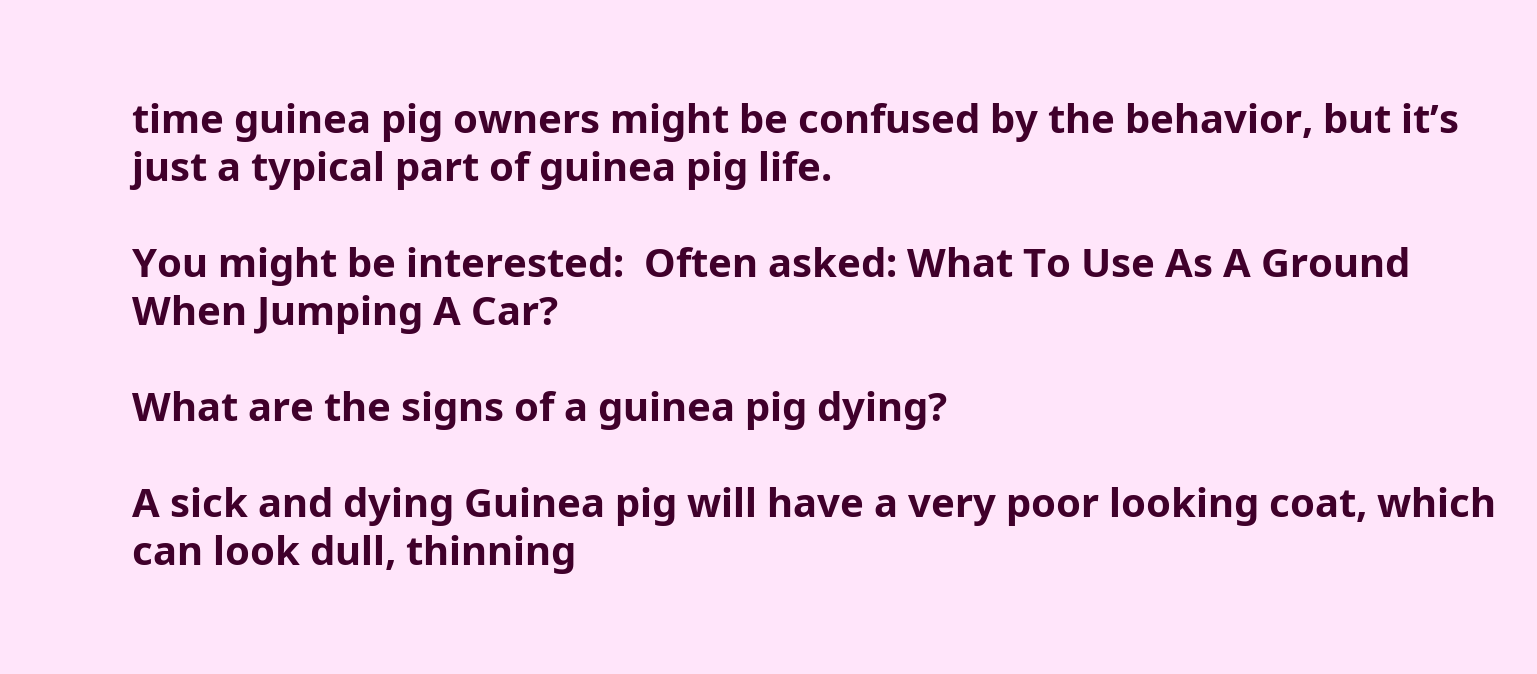time guinea pig owners might be confused by the behavior, but it’s just a typical part of guinea pig life.

You might be interested:  Often asked: What To Use As A Ground When Jumping A Car?

What are the signs of a guinea pig dying?

A sick and dying Guinea pig will have a very poor looking coat, which can look dull, thinning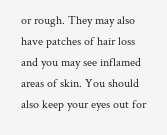or rough. They may also have patches of hair loss and you may see inflamed areas of skin. You should also keep your eyes out for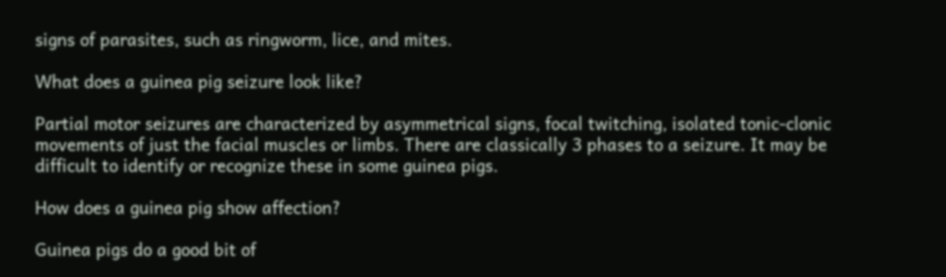signs of parasites, such as ringworm, lice, and mites.

What does a guinea pig seizure look like?

Partial motor seizures are characterized by asymmetrical signs, focal twitching, isolated tonic-clonic movements of just the facial muscles or limbs. There are classically 3 phases to a seizure. It may be difficult to identify or recognize these in some guinea pigs.

How does a guinea pig show affection?

Guinea pigs do a good bit of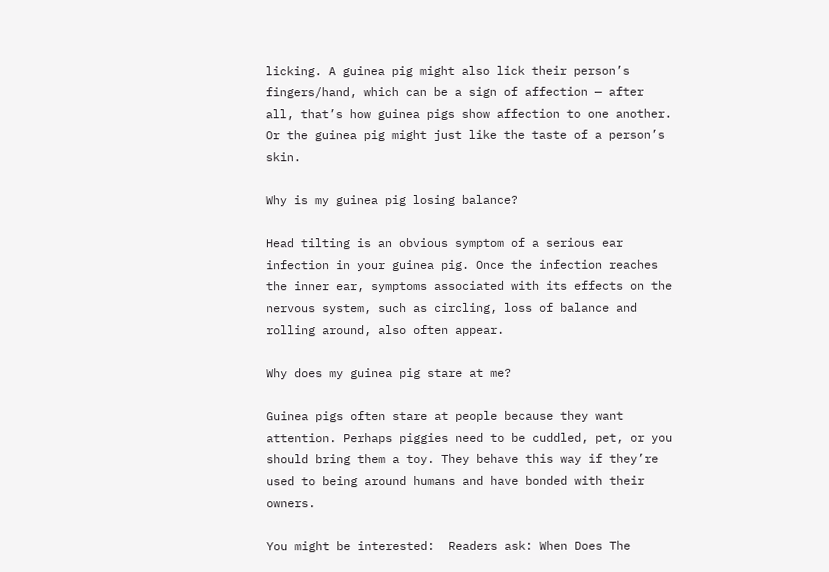licking. A guinea pig might also lick their person’s fingers/hand, which can be a sign of affection — after all, that’s how guinea pigs show affection to one another. Or the guinea pig might just like the taste of a person’s skin.

Why is my guinea pig losing balance?

Head tilting is an obvious symptom of a serious ear infection in your guinea pig. Once the infection reaches the inner ear, symptoms associated with its effects on the nervous system, such as circling, loss of balance and rolling around, also often appear.

Why does my guinea pig stare at me?

Guinea pigs often stare at people because they want attention. Perhaps piggies need to be cuddled, pet, or you should bring them a toy. They behave this way if they’re used to being around humans and have bonded with their owners.

You might be interested:  Readers ask: When Does The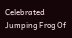Celebrated Jumping Frog Of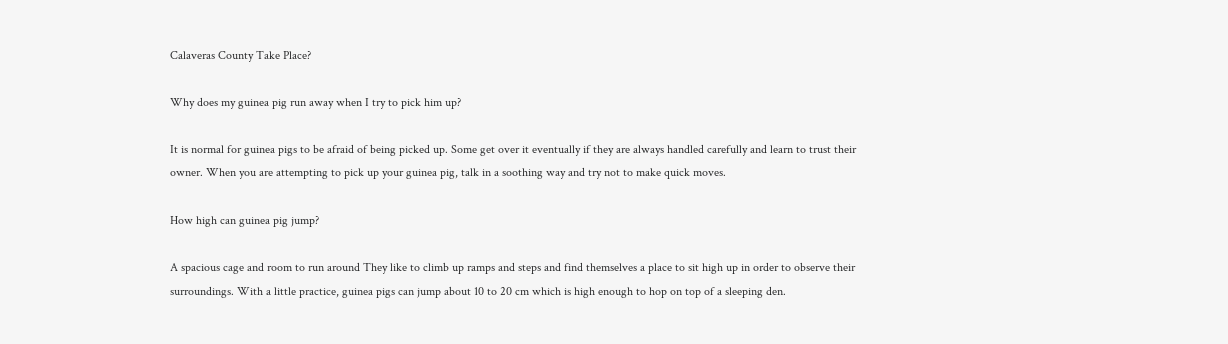Calaveras County Take Place?

Why does my guinea pig run away when I try to pick him up?

It is normal for guinea pigs to be afraid of being picked up. Some get over it eventually if they are always handled carefully and learn to trust their owner. When you are attempting to pick up your guinea pig, talk in a soothing way and try not to make quick moves.

How high can guinea pig jump?

A spacious cage and room to run around They like to climb up ramps and steps and find themselves a place to sit high up in order to observe their surroundings. With a little practice, guinea pigs can jump about 10 to 20 cm which is high enough to hop on top of a sleeping den.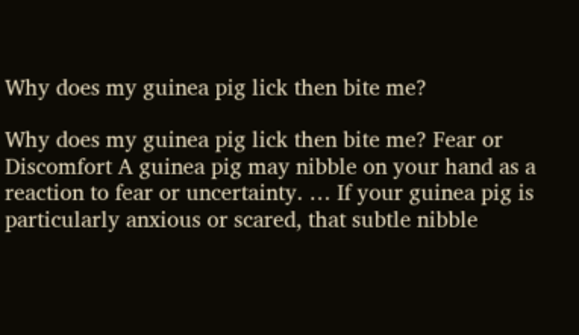Why does my guinea pig lick then bite me?

Why does my guinea pig lick then bite me? Fear or Discomfort A guinea pig may nibble on your hand as a reaction to fear or uncertainty. … If your guinea pig is particularly anxious or scared, that subtle nibble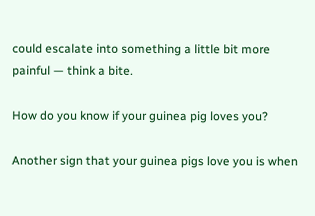could escalate into something a little bit more painful — think a bite.

How do you know if your guinea pig loves you?

Another sign that your guinea pigs love you is when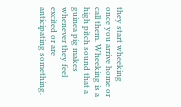they start wheeking once you arrive home or call them. Wheeking is a high pitch sound that a guinea pig makes whenever they feel excited or are anticipating something.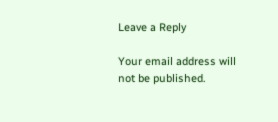Leave a Reply

Your email address will not be published.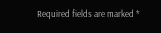Required fields are marked *